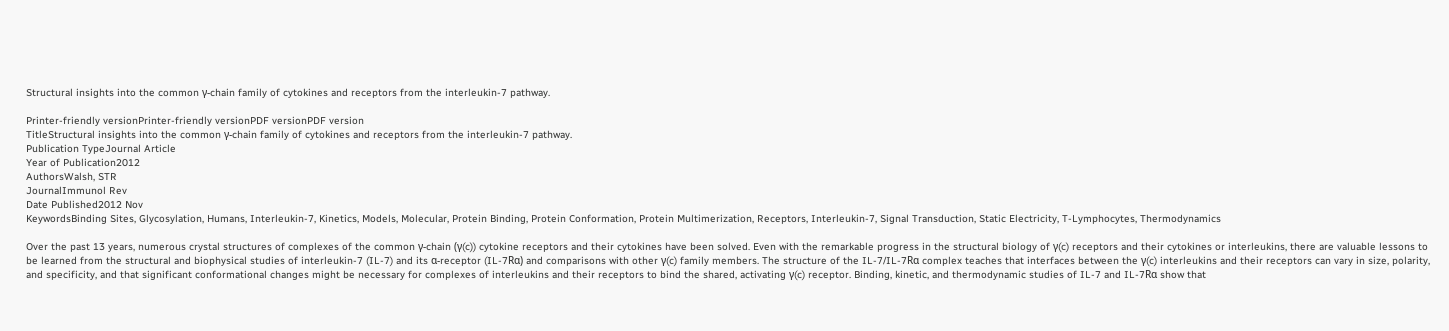Structural insights into the common γ-chain family of cytokines and receptors from the interleukin-7 pathway.

Printer-friendly versionPrinter-friendly versionPDF versionPDF version
TitleStructural insights into the common γ-chain family of cytokines and receptors from the interleukin-7 pathway.
Publication TypeJournal Article
Year of Publication2012
AuthorsWalsh, STR
JournalImmunol Rev
Date Published2012 Nov
KeywordsBinding Sites, Glycosylation, Humans, Interleukin-7, Kinetics, Models, Molecular, Protein Binding, Protein Conformation, Protein Multimerization, Receptors, Interleukin-7, Signal Transduction, Static Electricity, T-Lymphocytes, Thermodynamics

Over the past 13 years, numerous crystal structures of complexes of the common γ-chain (γ(c)) cytokine receptors and their cytokines have been solved. Even with the remarkable progress in the structural biology of γ(c) receptors and their cytokines or interleukins, there are valuable lessons to be learned from the structural and biophysical studies of interleukin-7 (IL-7) and its α-receptor (IL-7Rα) and comparisons with other γ(c) family members. The structure of the IL-7/IL-7Rα complex teaches that interfaces between the γ(c) interleukins and their receptors can vary in size, polarity, and specificity, and that significant conformational changes might be necessary for complexes of interleukins and their receptors to bind the shared, activating γ(c) receptor. Binding, kinetic, and thermodynamic studies of IL-7 and IL-7Rα show that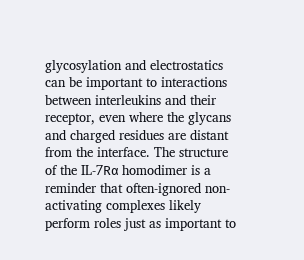glycosylation and electrostatics can be important to interactions between interleukins and their receptor, even where the glycans and charged residues are distant from the interface. The structure of the IL-7Rα homodimer is a reminder that often-ignored non-activating complexes likely perform roles just as important to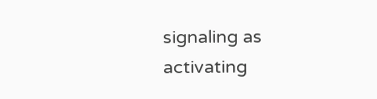signaling as activating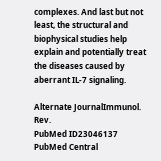complexes. And last but not least, the structural and biophysical studies help explain and potentially treat the diseases caused by aberrant IL-7 signaling.

Alternate JournalImmunol. Rev.
PubMed ID23046137
PubMed Central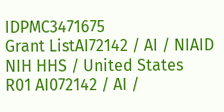IDPMC3471675
Grant ListAI72142 / AI / NIAID NIH HHS / United States
R01 AI072142 / AI /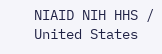NIAID NIH HHS / United States